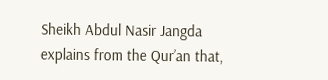Sheikh Abdul Nasir Jangda explains from the Qur’an that,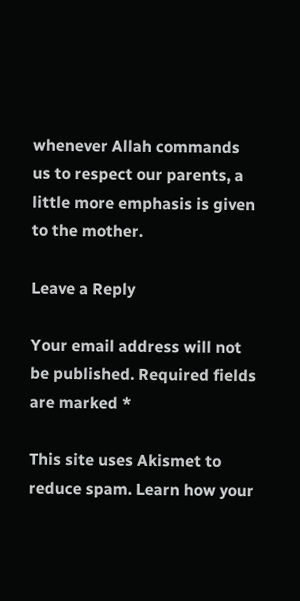whenever Allah commands us to respect our parents, a little more emphasis is given to the mother.

Leave a Reply

Your email address will not be published. Required fields are marked *

This site uses Akismet to reduce spam. Learn how your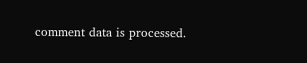comment data is processed.